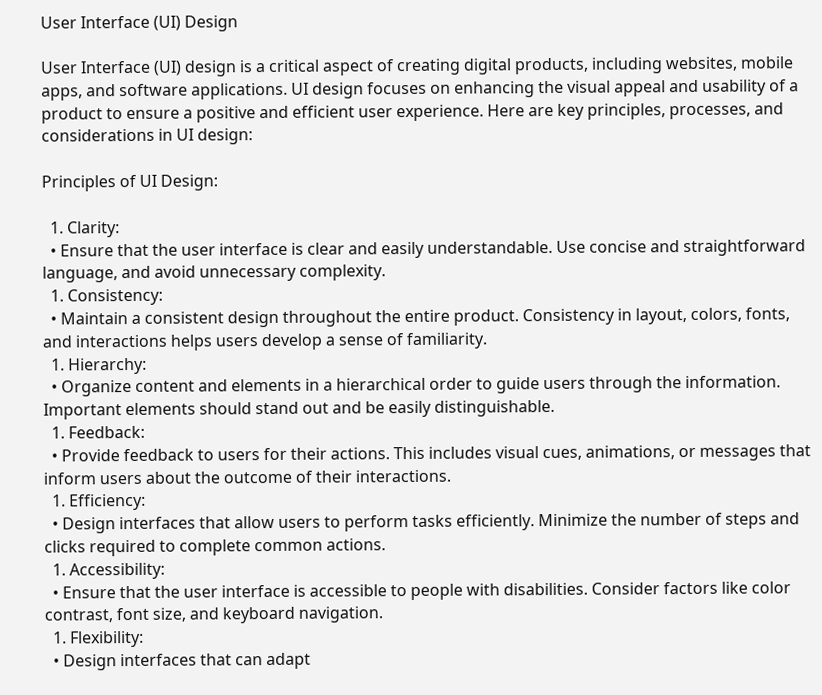User Interface (UI) Design

User Interface (UI) design is a critical aspect of creating digital products, including websites, mobile apps, and software applications. UI design focuses on enhancing the visual appeal and usability of a product to ensure a positive and efficient user experience. Here are key principles, processes, and considerations in UI design:

Principles of UI Design:

  1. Clarity:
  • Ensure that the user interface is clear and easily understandable. Use concise and straightforward language, and avoid unnecessary complexity.
  1. Consistency:
  • Maintain a consistent design throughout the entire product. Consistency in layout, colors, fonts, and interactions helps users develop a sense of familiarity.
  1. Hierarchy:
  • Organize content and elements in a hierarchical order to guide users through the information. Important elements should stand out and be easily distinguishable.
  1. Feedback:
  • Provide feedback to users for their actions. This includes visual cues, animations, or messages that inform users about the outcome of their interactions.
  1. Efficiency:
  • Design interfaces that allow users to perform tasks efficiently. Minimize the number of steps and clicks required to complete common actions.
  1. Accessibility:
  • Ensure that the user interface is accessible to people with disabilities. Consider factors like color contrast, font size, and keyboard navigation.
  1. Flexibility:
  • Design interfaces that can adapt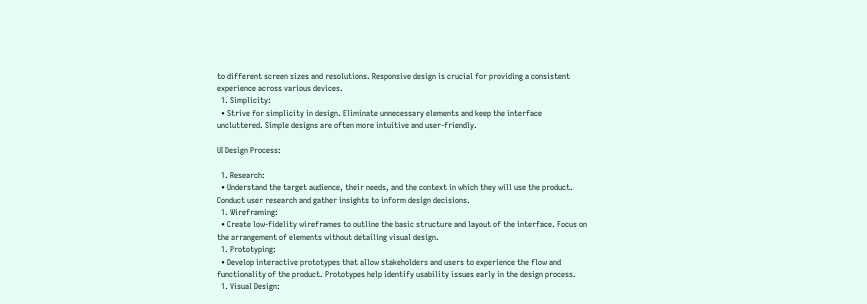to different screen sizes and resolutions. Responsive design is crucial for providing a consistent experience across various devices.
  1. Simplicity:
  • Strive for simplicity in design. Eliminate unnecessary elements and keep the interface uncluttered. Simple designs are often more intuitive and user-friendly.

UI Design Process:

  1. Research:
  • Understand the target audience, their needs, and the context in which they will use the product. Conduct user research and gather insights to inform design decisions.
  1. Wireframing:
  • Create low-fidelity wireframes to outline the basic structure and layout of the interface. Focus on the arrangement of elements without detailing visual design.
  1. Prototyping:
  • Develop interactive prototypes that allow stakeholders and users to experience the flow and functionality of the product. Prototypes help identify usability issues early in the design process.
  1. Visual Design: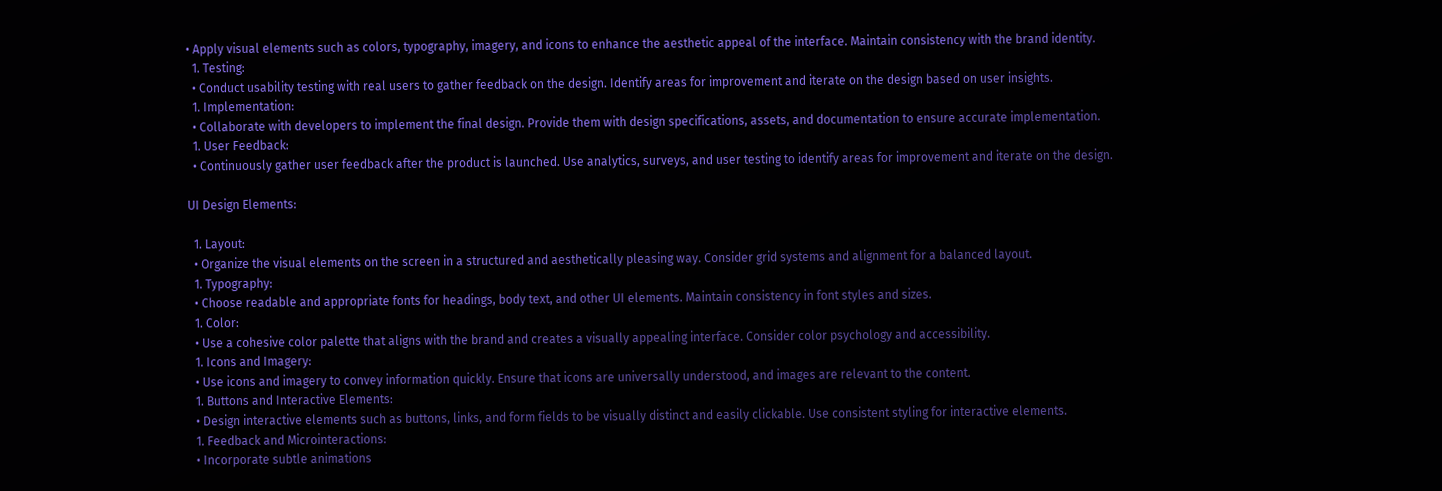• Apply visual elements such as colors, typography, imagery, and icons to enhance the aesthetic appeal of the interface. Maintain consistency with the brand identity.
  1. Testing:
  • Conduct usability testing with real users to gather feedback on the design. Identify areas for improvement and iterate on the design based on user insights.
  1. Implementation:
  • Collaborate with developers to implement the final design. Provide them with design specifications, assets, and documentation to ensure accurate implementation.
  1. User Feedback:
  • Continuously gather user feedback after the product is launched. Use analytics, surveys, and user testing to identify areas for improvement and iterate on the design.

UI Design Elements:

  1. Layout:
  • Organize the visual elements on the screen in a structured and aesthetically pleasing way. Consider grid systems and alignment for a balanced layout.
  1. Typography:
  • Choose readable and appropriate fonts for headings, body text, and other UI elements. Maintain consistency in font styles and sizes.
  1. Color:
  • Use a cohesive color palette that aligns with the brand and creates a visually appealing interface. Consider color psychology and accessibility.
  1. Icons and Imagery:
  • Use icons and imagery to convey information quickly. Ensure that icons are universally understood, and images are relevant to the content.
  1. Buttons and Interactive Elements:
  • Design interactive elements such as buttons, links, and form fields to be visually distinct and easily clickable. Use consistent styling for interactive elements.
  1. Feedback and Microinteractions:
  • Incorporate subtle animations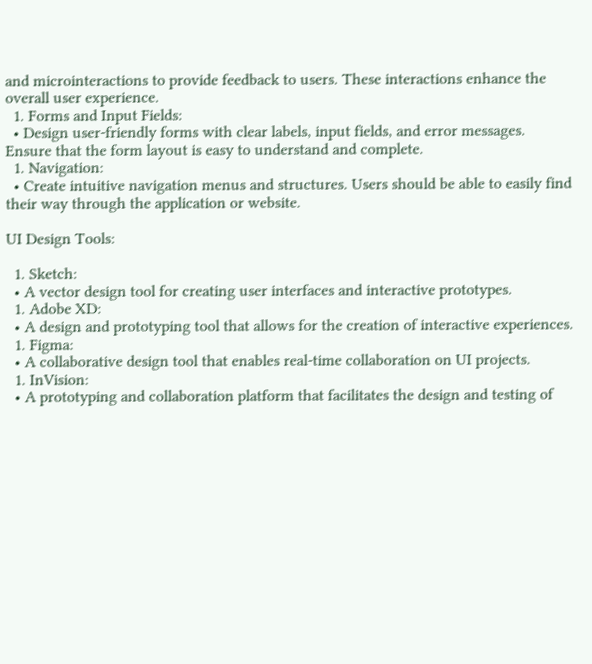and microinteractions to provide feedback to users. These interactions enhance the overall user experience.
  1. Forms and Input Fields:
  • Design user-friendly forms with clear labels, input fields, and error messages. Ensure that the form layout is easy to understand and complete.
  1. Navigation:
  • Create intuitive navigation menus and structures. Users should be able to easily find their way through the application or website.

UI Design Tools:

  1. Sketch:
  • A vector design tool for creating user interfaces and interactive prototypes.
  1. Adobe XD:
  • A design and prototyping tool that allows for the creation of interactive experiences.
  1. Figma:
  • A collaborative design tool that enables real-time collaboration on UI projects.
  1. InVision:
  • A prototyping and collaboration platform that facilitates the design and testing of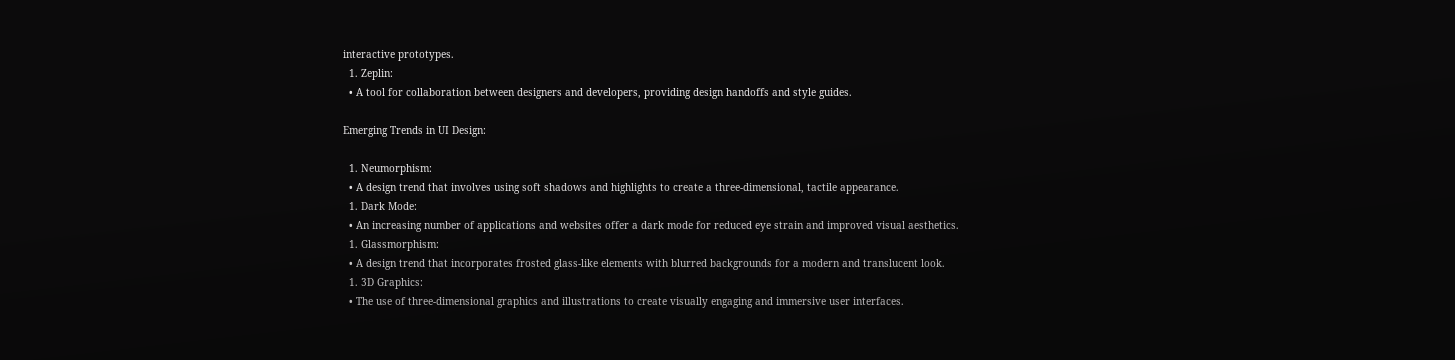interactive prototypes.
  1. Zeplin:
  • A tool for collaboration between designers and developers, providing design handoffs and style guides.

Emerging Trends in UI Design:

  1. Neumorphism:
  • A design trend that involves using soft shadows and highlights to create a three-dimensional, tactile appearance.
  1. Dark Mode:
  • An increasing number of applications and websites offer a dark mode for reduced eye strain and improved visual aesthetics.
  1. Glassmorphism:
  • A design trend that incorporates frosted glass-like elements with blurred backgrounds for a modern and translucent look.
  1. 3D Graphics:
  • The use of three-dimensional graphics and illustrations to create visually engaging and immersive user interfaces.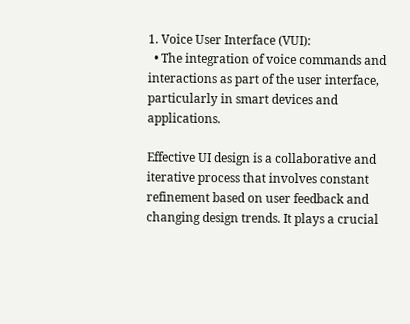1. Voice User Interface (VUI):
  • The integration of voice commands and interactions as part of the user interface, particularly in smart devices and applications.

Effective UI design is a collaborative and iterative process that involves constant refinement based on user feedback and changing design trends. It plays a crucial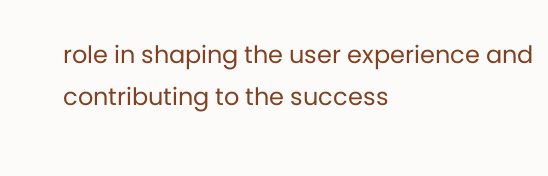role in shaping the user experience and contributing to the success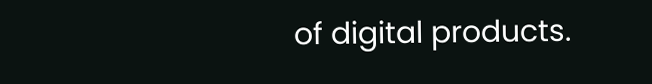of digital products.